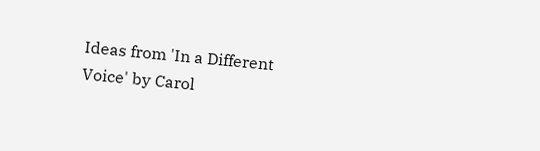Ideas from 'In a Different Voice' by Carol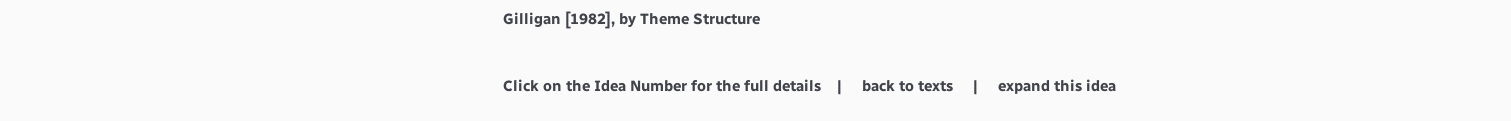Gilligan [1982], by Theme Structure

Click on the Idea Number for the full details    |     back to texts     |     expand this idea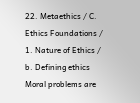22. Metaethics / C. Ethics Foundations / 1. Nature of Ethics / b. Defining ethics
Moral problems are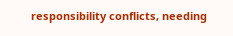responsibility conflicts, needing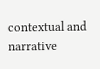contextual and narrative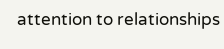attention to relationships